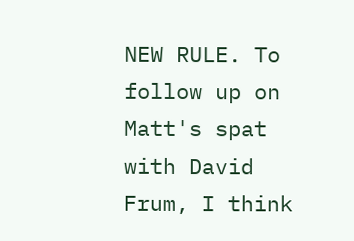NEW RULE. To follow up on Matt's spat with David Frum, I think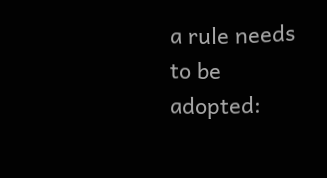a rule needs to be adopted: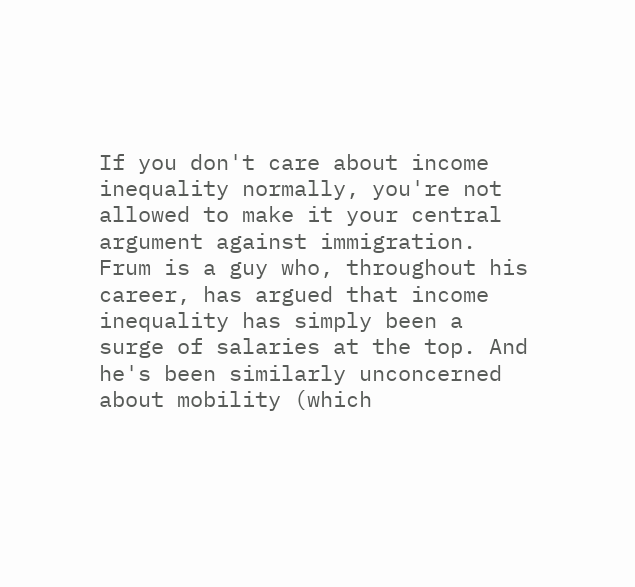If you don't care about income inequality normally, you're not allowed to make it your central argument against immigration. Frum is a guy who, throughout his career, has argued that income inequality has simply been a surge of salaries at the top. And he's been similarly unconcerned about mobility (which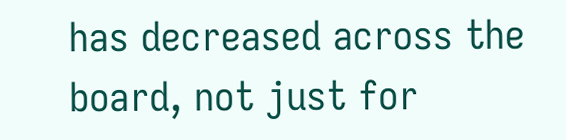has decreased across the board, not just for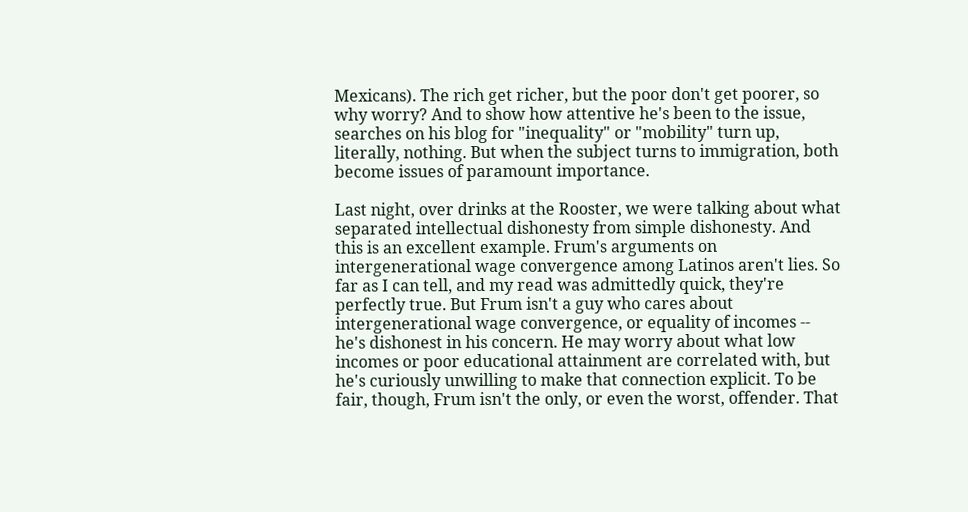Mexicans). The rich get richer, but the poor don't get poorer, so why worry? And to show how attentive he's been to the issue, searches on his blog for "inequality" or "mobility" turn up, literally, nothing. But when the subject turns to immigration, both become issues of paramount importance.

Last night, over drinks at the Rooster, we were talking about what separated intellectual dishonesty from simple dishonesty. And this is an excellent example. Frum's arguments on intergenerational wage convergence among Latinos aren't lies. So far as I can tell, and my read was admittedly quick, they're perfectly true. But Frum isn't a guy who cares about intergenerational wage convergence, or equality of incomes -- he's dishonest in his concern. He may worry about what low incomes or poor educational attainment are correlated with, but he's curiously unwilling to make that connection explicit. To be fair, though, Frum isn't the only, or even the worst, offender. That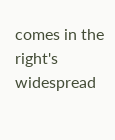comes in the right's widespread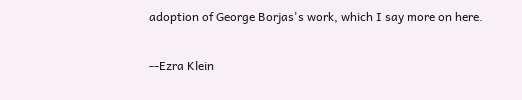adoption of George Borjas's work, which I say more on here.

--Ezra Klein